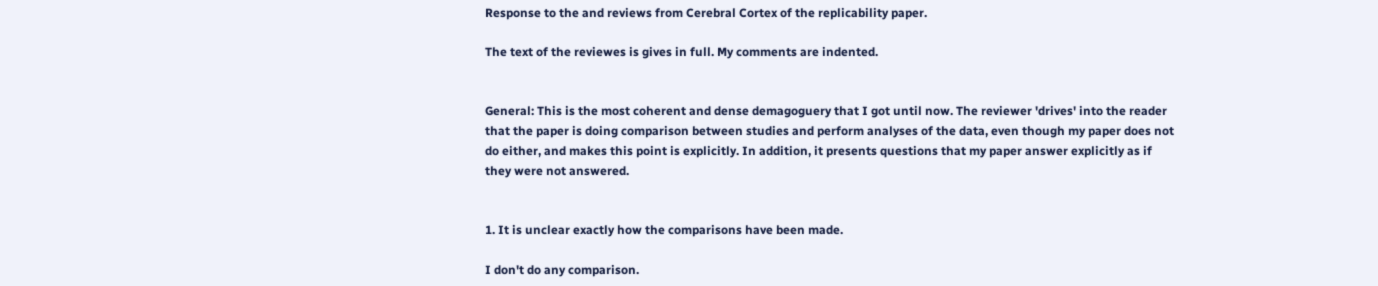Response to the and reviews from Cerebral Cortex of the replicability paper.

The text of the reviewes is gives in full. My comments are indented.


General: This is the most coherent and dense demagoguery that I got until now. The reviewer 'drives' into the reader that the paper is doing comparison between studies and perform analyses of the data, even though my paper does not do either, and makes this point is explicitly. In addition, it presents questions that my paper answer explicitly as if they were not answered.


1. It is unclear exactly how the comparisons have been made.

I don't do any comparison.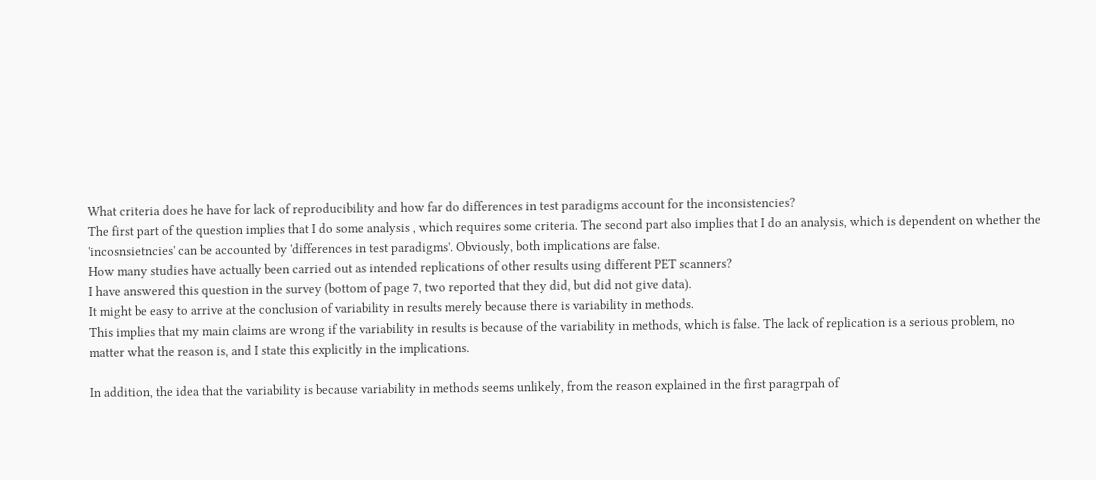What criteria does he have for lack of reproducibility and how far do differences in test paradigms account for the inconsistencies?
The first part of the question implies that I do some analysis , which requires some criteria. The second part also implies that I do an analysis, which is dependent on whether the 'incosnsietncies' can be accounted by 'differences in test paradigms'. Obviously, both implications are false.
How many studies have actually been carried out as intended replications of other results using different PET scanners?
I have answered this question in the survey (bottom of page 7, two reported that they did, but did not give data).
It might be easy to arrive at the conclusion of variability in results merely because there is variability in methods.
This implies that my main claims are wrong if the variability in results is because of the variability in methods, which is false. The lack of replication is a serious problem, no matter what the reason is, and I state this explicitly in the implications.

In addition, the idea that the variability is because variability in methods seems unlikely, from the reason explained in the first paragrpah of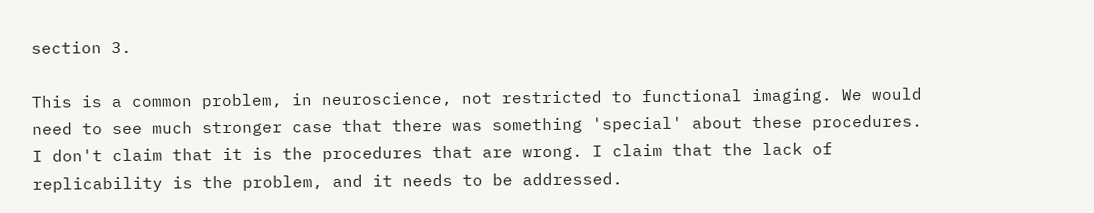section 3.

This is a common problem, in neuroscience, not restricted to functional imaging. We would need to see much stronger case that there was something 'special' about these procedures.
I don't claim that it is the procedures that are wrong. I claim that the lack of replicability is the problem, and it needs to be addressed.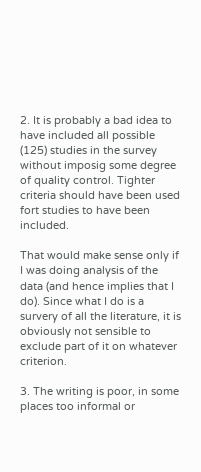2. It is probably a bad idea to have included all possible (125) studies in the survey without imposig some degree of quality control. Tighter criteria should have been used fort studies to have been included.

That would make sense only if I was doing analysis of the data (and hence implies that I do). Since what I do is a survery of all the literature, it is obviously not sensible to exclude part of it on whatever criterion.

3. The writing is poor, in some places too informal or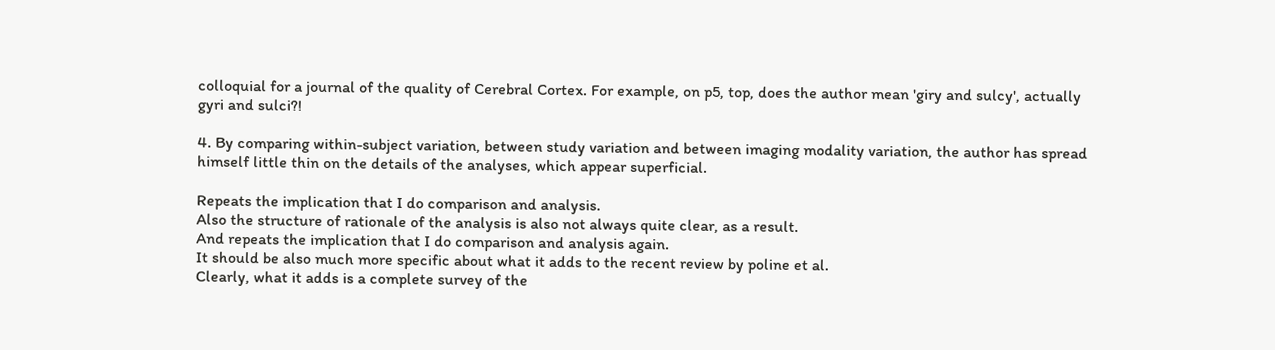colloquial for a journal of the quality of Cerebral Cortex. For example, on p5, top, does the author mean 'giry and sulcy', actually gyri and sulci?!

4. By comparing within-subject variation, between study variation and between imaging modality variation, the author has spread himself little thin on the details of the analyses, which appear superficial.

Repeats the implication that I do comparison and analysis.
Also the structure of rationale of the analysis is also not always quite clear, as a result.
And repeats the implication that I do comparison and analysis again.
It should be also much more specific about what it adds to the recent review by poline et al.
Clearly, what it adds is a complete survey of the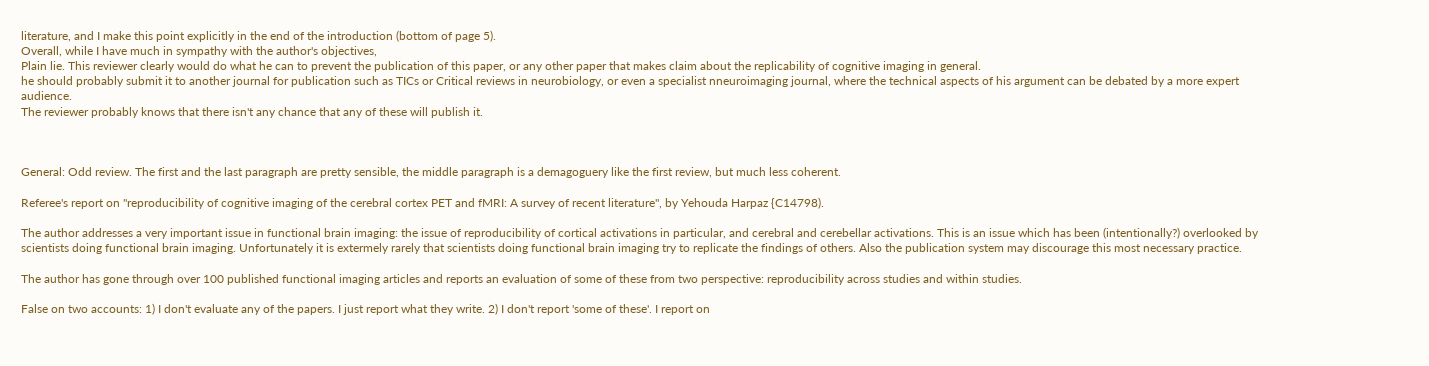literature, and I make this point explicitly in the end of the introduction (bottom of page 5).
Overall, while I have much in sympathy with the author's objectives,
Plain lie. This reviewer clearly would do what he can to prevent the publication of this paper, or any other paper that makes claim about the replicability of cognitive imaging in general.
he should probably submit it to another journal for publication such as TICs or Critical reviews in neurobiology, or even a specialist nneuroimaging journal, where the technical aspects of his argument can be debated by a more expert audience.
The reviewer probably knows that there isn't any chance that any of these will publish it.



General: Odd review. The first and the last paragraph are pretty sensible, the middle paragraph is a demagoguery like the first review, but much less coherent.

Referee's report on "reproducibility of cognitive imaging of the cerebral cortex PET and fMRI: A survey of recent literature", by Yehouda Harpaz {C14798).

The author addresses a very important issue in functional brain imaging: the issue of reproducibility of cortical activations in particular, and cerebral and cerebellar activations. This is an issue which has been (intentionally?) overlooked by scientists doing functional brain imaging. Unfortunately it is extermely rarely that scientists doing functional brain imaging try to replicate the findings of others. Also the publication system may discourage this most necessary practice.

The author has gone through over 100 published functional imaging articles and reports an evaluation of some of these from two perspective: reproducibility across studies and within studies.

False on two accounts: 1) I don't evaluate any of the papers. I just report what they write. 2) I don't report 'some of these'. I report on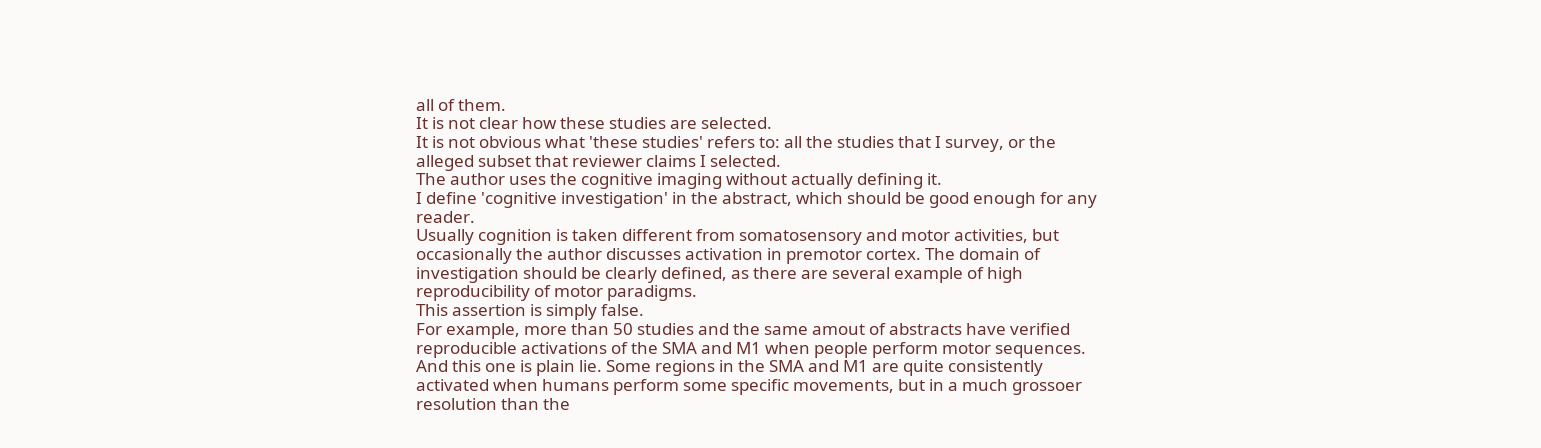all of them.
It is not clear how these studies are selected.
It is not obvious what 'these studies' refers to: all the studies that I survey, or the alleged subset that reviewer claims I selected.
The author uses the cognitive imaging without actually defining it.
I define 'cognitive investigation' in the abstract, which should be good enough for any reader.
Usually cognition is taken different from somatosensory and motor activities, but occasionally the author discusses activation in premotor cortex. The domain of investigation should be clearly defined, as there are several example of high reproducibility of motor paradigms.
This assertion is simply false.
For example, more than 50 studies and the same amout of abstracts have verified reproducible activations of the SMA and M1 when people perform motor sequences.
And this one is plain lie. Some regions in the SMA and M1 are quite consistently activated when humans perform some specific movements, but in a much grossoer resolution than the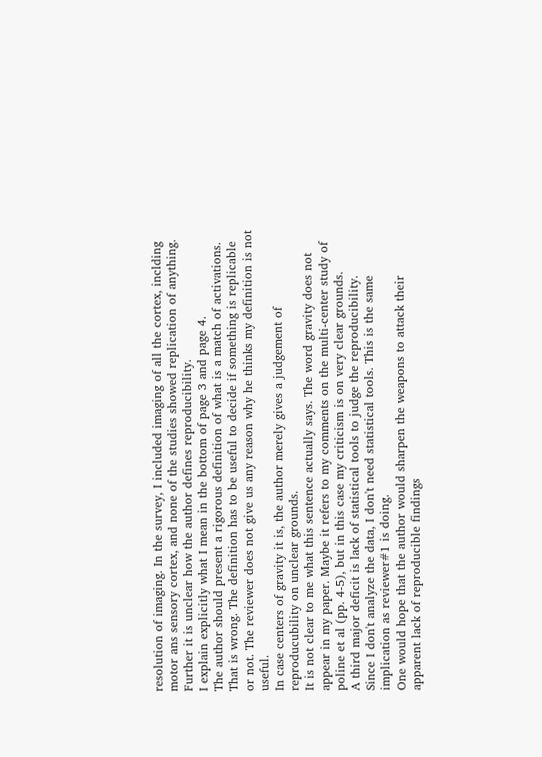resolution of imaging. In the survey, I included imaging of all the cortex, inclding motor ans sensory cortex, and none of the studies showed replication of anything.
Further it is unclear how the author defines reproducibility.
I explain explicitly what I mean in the bottom of page 3 and page 4.
The author should present a rigorous definition of what is a match of activations.
That is wrong. The definition has to be useful to decide if something is replicable or not. The reviewer does not give us any reason why he thinks my definition is not useful.
In case centers of gravity it is, the author merely gives a judgement of reproducubility on unclear grounds.
It is not clear to me what this sentence actually says. The word gravity does not appear in my paper. Maybe it refers to my comments on the multi-center study of poline et al (pp. 4-5), but in this case my criticism is on very clear grounds.
A third major deficit is lack of statistical tools to judge the reproducibility.
Since I don't analyze the data, I don't need statistical tools. This is the same implication as reviewer#1 is doing.
One would hope that the author would sharpen the weapons to attack their apparent lack of reproducible findings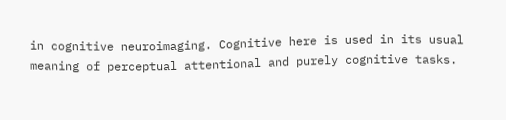in cognitive neuroimaging. Cognitive here is used in its usual meaning of perceptual attentional and purely cognitive tasks.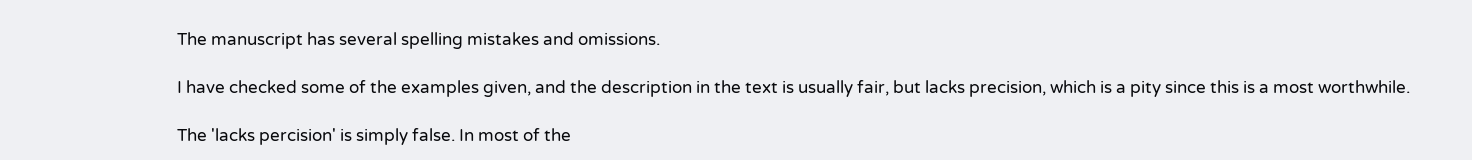The manuscript has several spelling mistakes and omissions.

I have checked some of the examples given, and the description in the text is usually fair, but lacks precision, which is a pity since this is a most worthwhile.

The 'lacks percision' is simply false. In most of the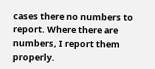cases there no numbers to report. Where there are numbers, I report them properly.